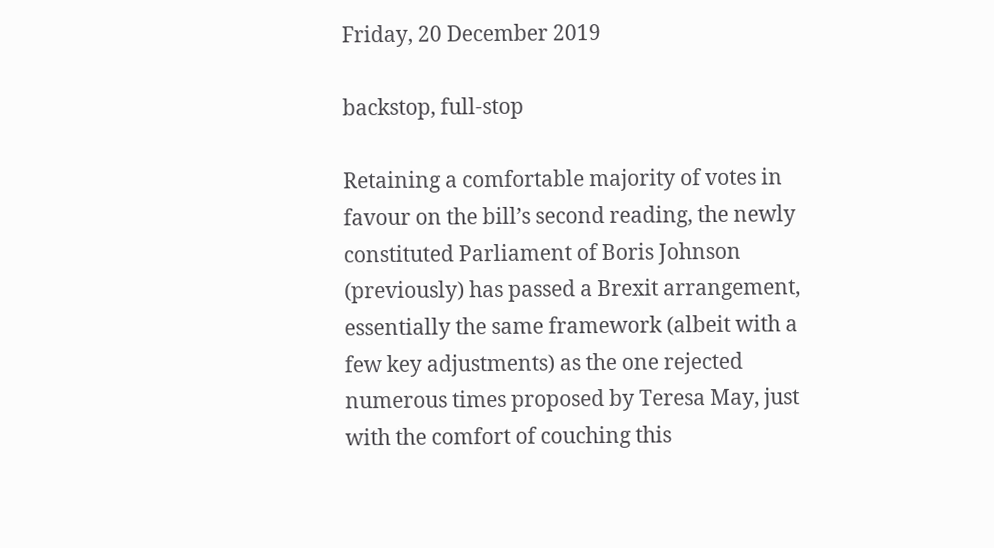Friday, 20 December 2019

backstop, full-stop

Retaining a comfortable majority of votes in favour on the bill’s second reading, the newly constituted Parliament of Boris Johnson (previously) has passed a Brexit arrangement, essentially the same framework (albeit with a few key adjustments) as the one rejected numerous times proposed by Teresa May, just with the comfort of couching this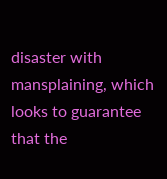disaster with mansplaining, which looks to guarantee that the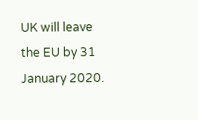UK will leave the EU by 31 January 2020.